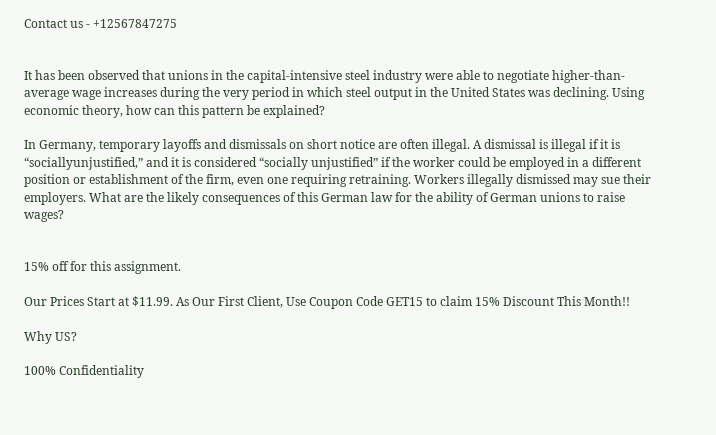Contact us - +12567847275


It has been observed that unions in the capital-intensive steel industry were able to negotiate higher-than-average wage increases during the very period in which steel output in the United States was declining. Using economic theory, how can this pattern be explained?

In Germany, temporary layoffs and dismissals on short notice are often illegal. A dismissal is illegal if it is “sociallyunjustified,” and it is considered “socially unjustified” if the worker could be employed in a different position or establishment of the firm, even one requiring retraining. Workers illegally dismissed may sue their employers. What are the likely consequences of this German law for the ability of German unions to raise wages?


15% off for this assignment.

Our Prices Start at $11.99. As Our First Client, Use Coupon Code GET15 to claim 15% Discount This Month!!

Why US?

100% Confidentiality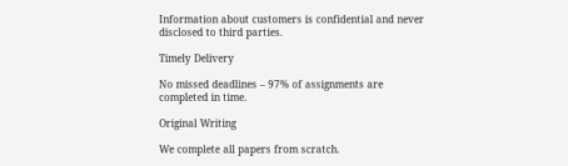Information about customers is confidential and never disclosed to third parties.

Timely Delivery

No missed deadlines – 97% of assignments are completed in time.

Original Writing

We complete all papers from scratch.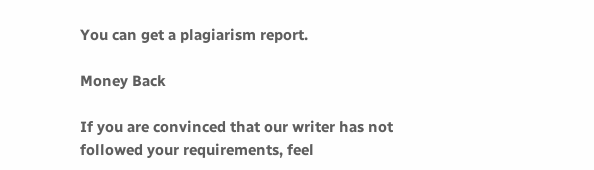You can get a plagiarism report.

Money Back

If you are convinced that our writer has not followed your requirements, feel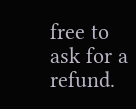free to ask for a refund.